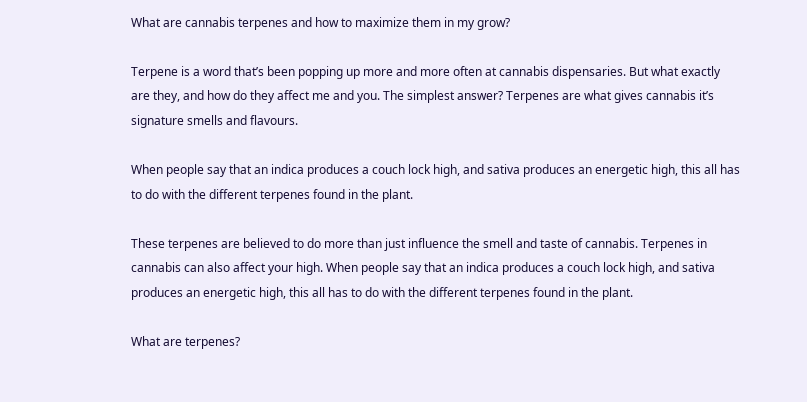What are cannabis terpenes and how to maximize them in my grow?

Terpene is a word that’s been popping up more and more often at cannabis dispensaries. But what exactly are they, and how do they affect me and you. The simplest answer? Terpenes are what gives cannabis it’s signature smells and flavours.

When people say that an indica produces a couch lock high, and sativa produces an energetic high, this all has to do with the different terpenes found in the plant.

These terpenes are believed to do more than just influence the smell and taste of cannabis. Terpenes in cannabis can also affect your high. When people say that an indica produces a couch lock high, and sativa produces an energetic high, this all has to do with the different terpenes found in the plant.

What are terpenes?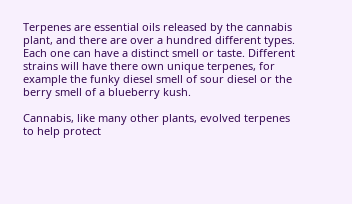Terpenes are essential oils released by the cannabis plant, and there are over a hundred different types. Each one can have a distinct smell or taste. Different strains will have there own unique terpenes, for example the funky diesel smell of sour diesel or the berry smell of a blueberry kush.

Cannabis, like many other plants, evolved terpenes to help protect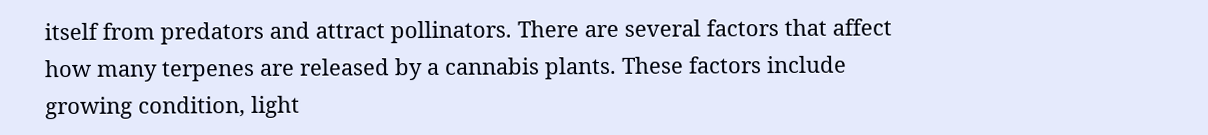itself from predators and attract pollinators. There are several factors that affect how many terpenes are released by a cannabis plants. These factors include growing condition, light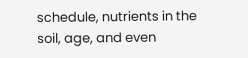schedule, nutrients in the soil, age, and even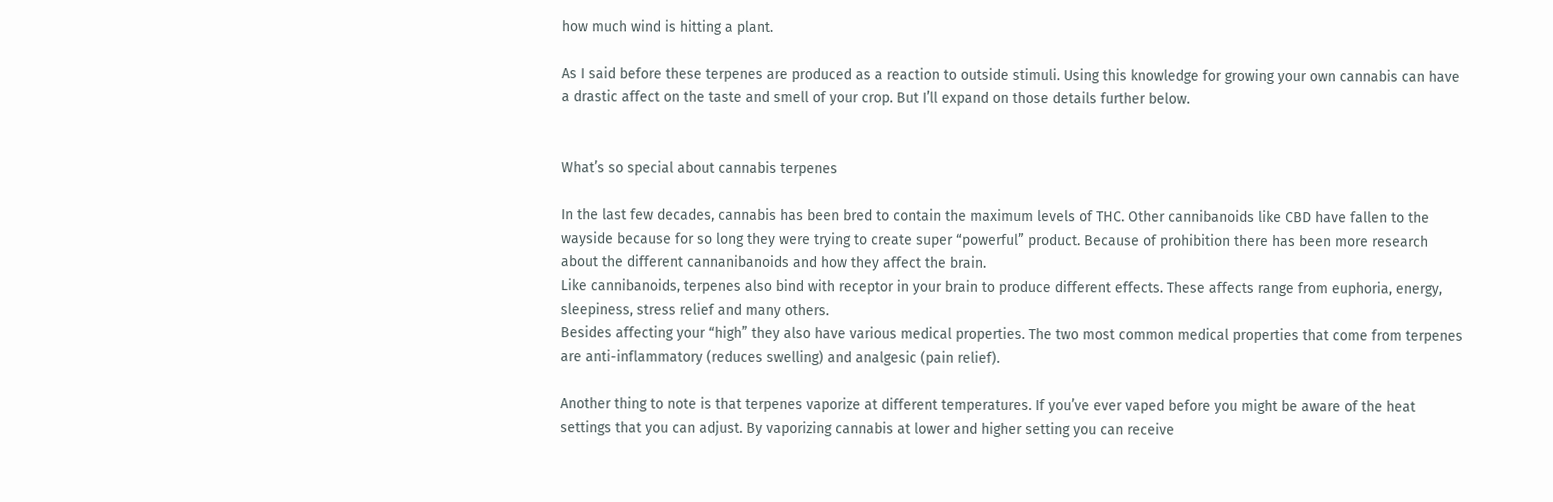how much wind is hitting a plant.

As I said before these terpenes are produced as a reaction to outside stimuli. Using this knowledge for growing your own cannabis can have a drastic affect on the taste and smell of your crop. But I’ll expand on those details further below.


What’s so special about cannabis terpenes

In the last few decades, cannabis has been bred to contain the maximum levels of THC. Other cannibanoids like CBD have fallen to the wayside because for so long they were trying to create super “powerful” product. Because of prohibition there has been more research about the different cannanibanoids and how they affect the brain.
Like cannibanoids, terpenes also bind with receptor in your brain to produce different effects. These affects range from euphoria, energy, sleepiness, stress relief and many others.
Besides affecting your “high” they also have various medical properties. The two most common medical properties that come from terpenes are anti-inflammatory (reduces swelling) and analgesic (pain relief).

Another thing to note is that terpenes vaporize at different temperatures. If you’ve ever vaped before you might be aware of the heat settings that you can adjust. By vaporizing cannabis at lower and higher setting you can receive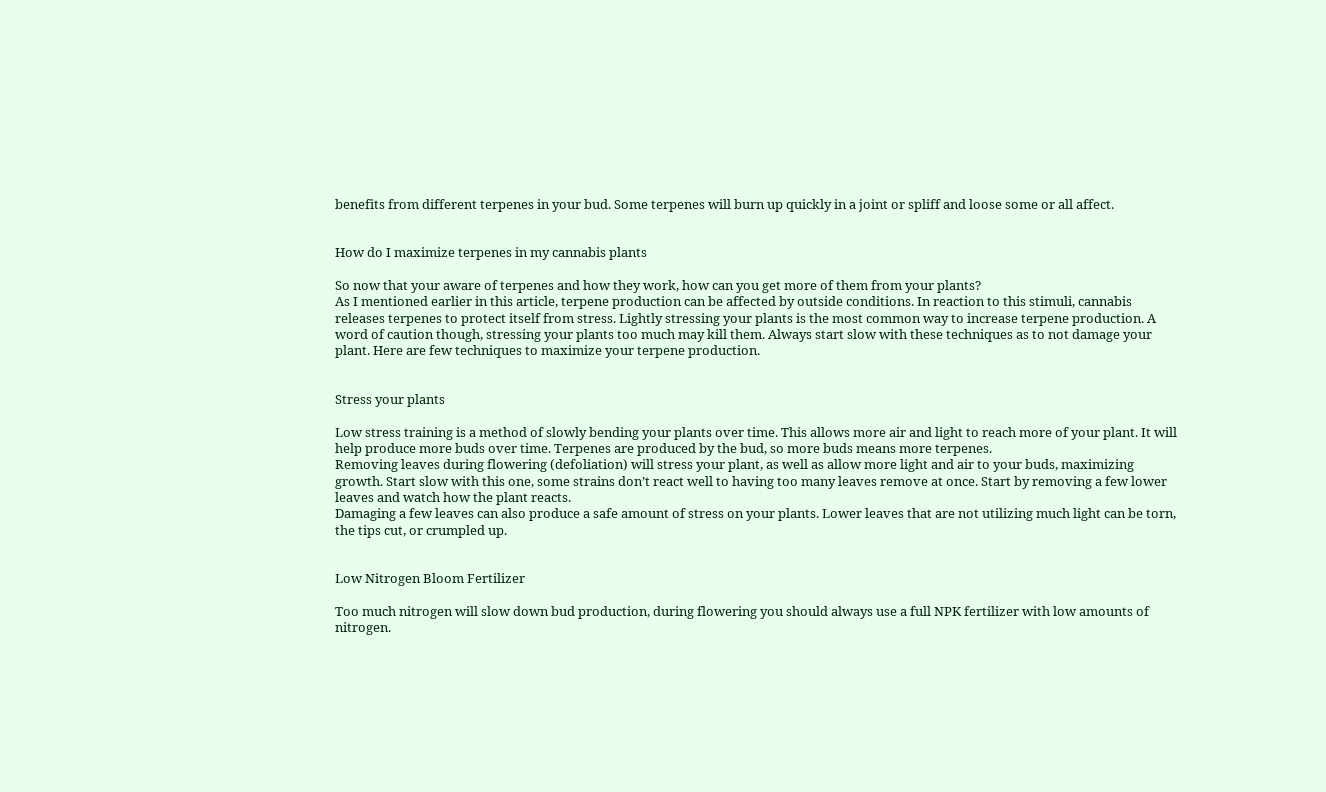benefits from different terpenes in your bud. Some terpenes will burn up quickly in a joint or spliff and loose some or all affect.


How do I maximize terpenes in my cannabis plants

So now that your aware of terpenes and how they work, how can you get more of them from your plants?
As I mentioned earlier in this article, terpene production can be affected by outside conditions. In reaction to this stimuli, cannabis releases terpenes to protect itself from stress. Lightly stressing your plants is the most common way to increase terpene production. A word of caution though, stressing your plants too much may kill them. Always start slow with these techniques as to not damage your plant. Here are few techniques to maximize your terpene production.


Stress your plants

Low stress training is a method of slowly bending your plants over time. This allows more air and light to reach more of your plant. It will help produce more buds over time. Terpenes are produced by the bud, so more buds means more terpenes.
Removing leaves during flowering (defoliation) will stress your plant, as well as allow more light and air to your buds, maximizing growth. Start slow with this one, some strains don’t react well to having too many leaves remove at once. Start by removing a few lower leaves and watch how the plant reacts.
Damaging a few leaves can also produce a safe amount of stress on your plants. Lower leaves that are not utilizing much light can be torn, the tips cut, or crumpled up.


Low Nitrogen Bloom Fertilizer

Too much nitrogen will slow down bud production, during flowering you should always use a full NPK fertilizer with low amounts of nitrogen.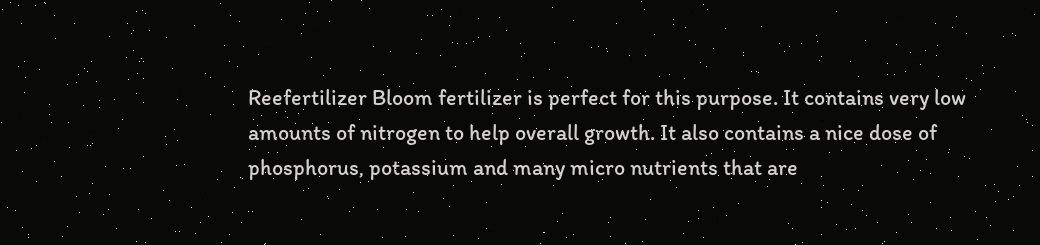Reefertilizer Bloom fertilizer is perfect for this purpose. It contains very low amounts of nitrogen to help overall growth. It also contains a nice dose of phosphorus, potassium and many micro nutrients that are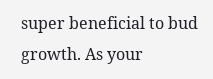super beneficial to bud growth. As your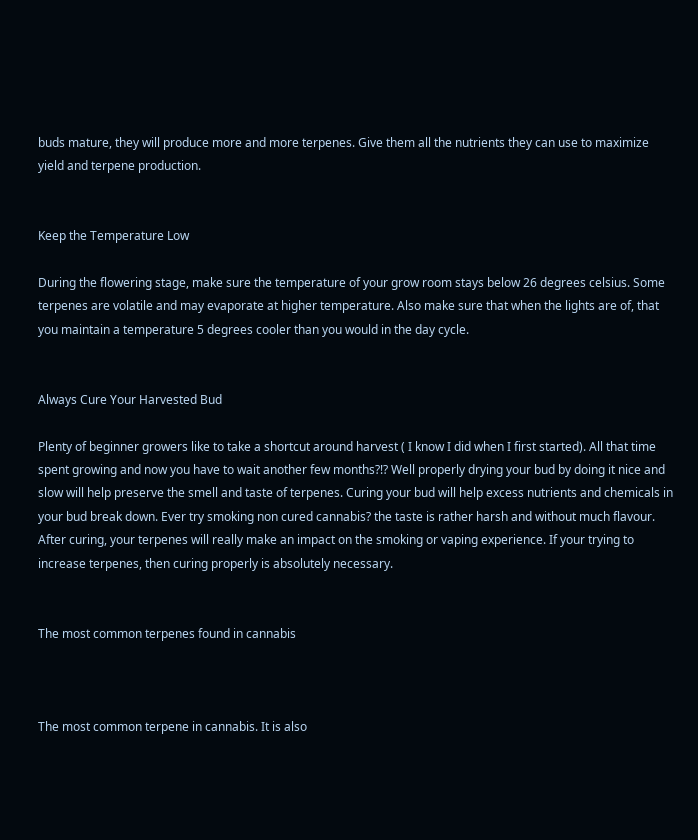buds mature, they will produce more and more terpenes. Give them all the nutrients they can use to maximize yield and terpene production.


Keep the Temperature Low

During the flowering stage, make sure the temperature of your grow room stays below 26 degrees celsius. Some terpenes are volatile and may evaporate at higher temperature. Also make sure that when the lights are of, that you maintain a temperature 5 degrees cooler than you would in the day cycle.


Always Cure Your Harvested Bud

Plenty of beginner growers like to take a shortcut around harvest ( I know I did when I first started). All that time spent growing and now you have to wait another few months?!? Well properly drying your bud by doing it nice and slow will help preserve the smell and taste of terpenes. Curing your bud will help excess nutrients and chemicals in your bud break down. Ever try smoking non cured cannabis? the taste is rather harsh and without much flavour. After curing, your terpenes will really make an impact on the smoking or vaping experience. If your trying to increase terpenes, then curing properly is absolutely necessary.


The most common terpenes found in cannabis



The most common terpene in cannabis. It is also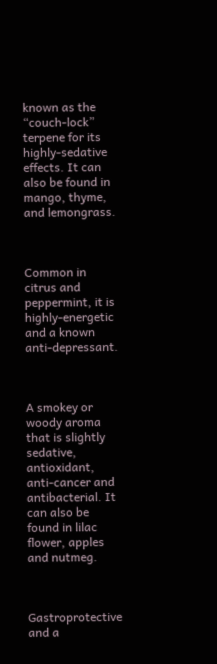known as the “couch-lock” terpene for its highly-sedative effects. It can also be found in mango, thyme, and lemongrass.



Common in citrus and peppermint, it is highly-energetic and a known anti-depressant.



A smokey or woody aroma that is slightly sedative, antioxidant, anti-cancer and antibacterial. It can also be found in lilac flower, apples and nutmeg.



Gastroprotective and a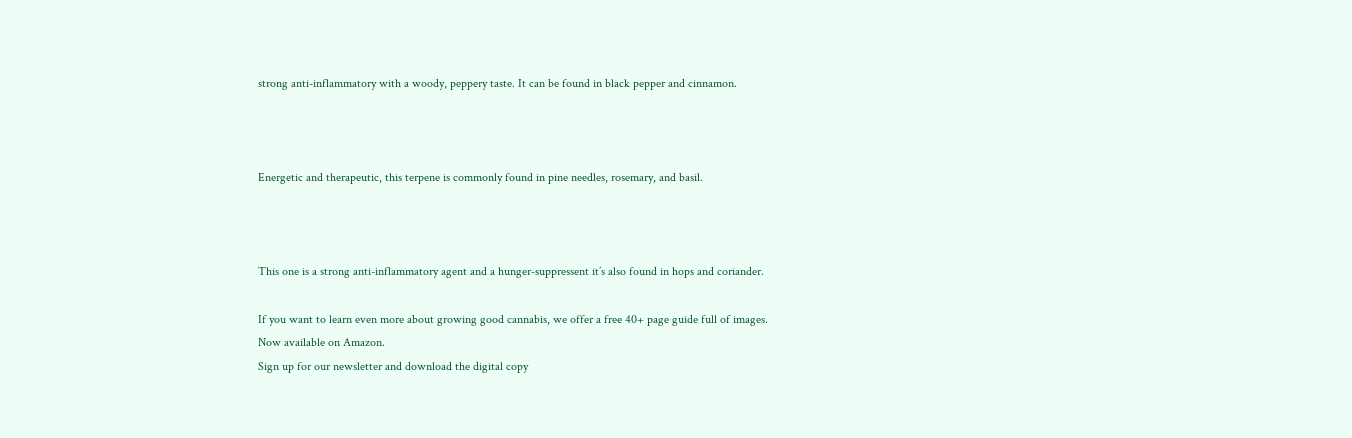strong anti-inflammatory with a woody, peppery taste. It can be found in black pepper and cinnamon.



Energetic and therapeutic, this terpene is commonly found in pine needles, rosemary, and basil.



This one is a strong anti-inflammatory agent and a hunger-suppressent it’s also found in hops and coriander.

If you want to learn even more about growing good cannabis, we offer a free 40+ page guide full of images.
Now available on Amazon.
Sign up for our newsletter and download the digital copy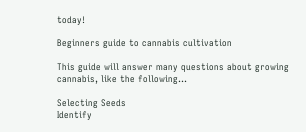today!

Beginners guide to cannabis cultivation

This guide will answer many questions about growing cannabis, like the following...

Selecting Seeds
Identify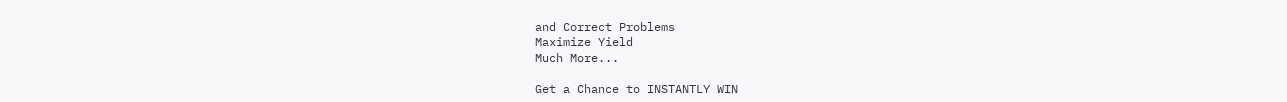and Correct Problems
Maximize Yield
Much More...

Get a Chance to INSTANTLY WIN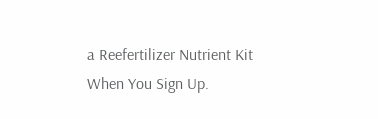a Reefertilizer Nutrient Kit When You Sign Up.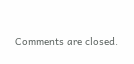Comments are closed.